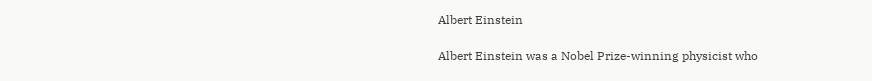Albert Einstein

Albert Einstein was a Nobel Prize-winning physicist who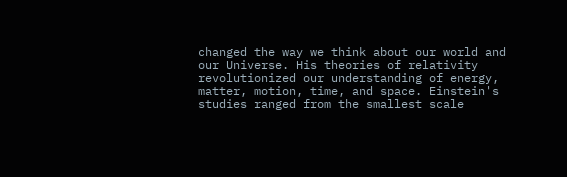changed the way we think about our world and our Universe. His theories of relativity revolutionized our understanding of energy, matter, motion, time, and space. Einstein's studies ranged from the smallest scale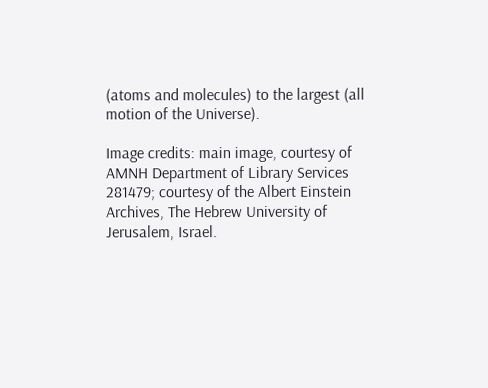(atoms and molecules) to the largest (all motion of the Universe).

Image credits: main image, courtesy of AMNH Department of Library Services 281479; courtesy of the Albert Einstein Archives, The Hebrew University of Jerusalem, Israel.